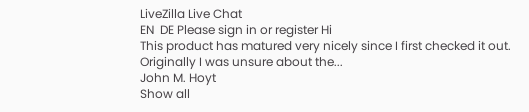LiveZilla Live Chat
EN  DE Please sign in or register Hi
This product has matured very nicely since I first checked it out. Originally I was unsure about the...
John M. Hoyt
Show all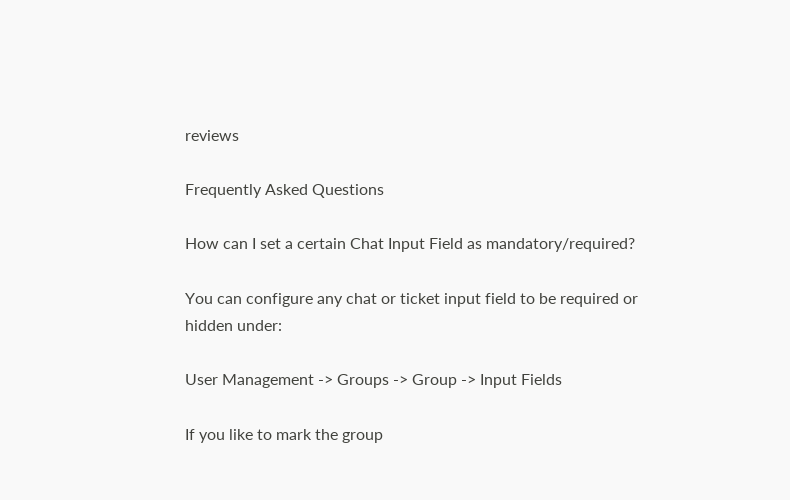reviews

Frequently Asked Questions

How can I set a certain Chat Input Field as mandatory/required?

You can configure any chat or ticket input field to be required or hidden under:

User Management -> Groups -> Group -> Input Fields

If you like to mark the group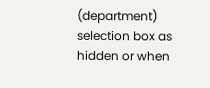(department) selection box as hidden or when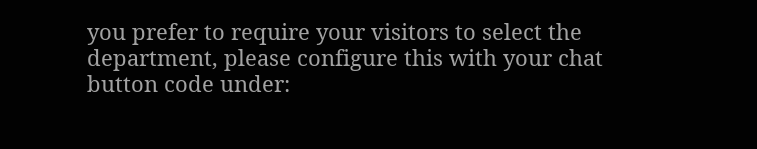you prefer to require your visitors to select the department, please configure this with your chat button code under: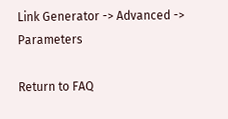Link Generator -> Advanced -> Parameters

Return to FAQ